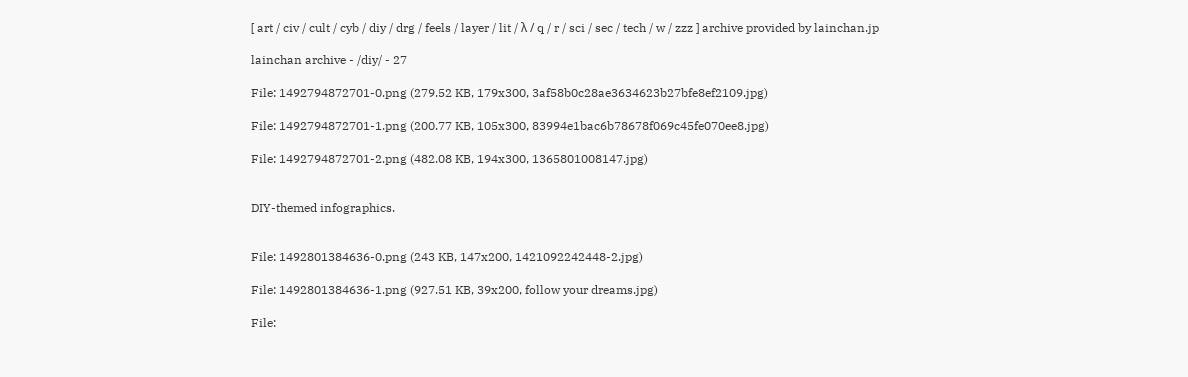[ art / civ / cult / cyb / diy / drg / feels / layer / lit / λ / q / r / sci / sec / tech / w / zzz ] archive provided by lainchan.jp

lainchan archive - /diy/ - 27

File: 1492794872701-0.png (279.52 KB, 179x300, 3af58b0c28ae3634623b27bfe8ef2109.jpg)

File: 1492794872701-1.png (200.77 KB, 105x300, 83994e1bac6b78678f069c45fe070ee8.jpg)

File: 1492794872701-2.png (482.08 KB, 194x300, 1365801008147.jpg)


DIY-themed infographics.


File: 1492801384636-0.png (243 KB, 147x200, 1421092242448-2.jpg)

File: 1492801384636-1.png (927.51 KB, 39x200, follow your dreams.jpg)

File: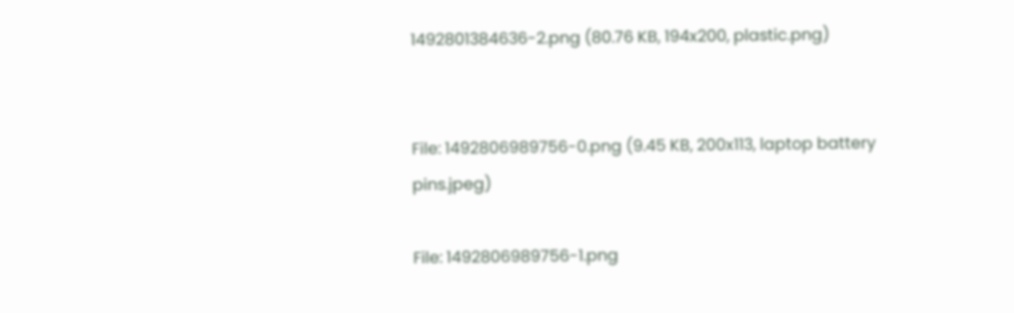1492801384636-2.png (80.76 KB, 194x200, plastic.png)


File: 1492806989756-0.png (9.45 KB, 200x113, laptop battery pins.jpeg)

File: 1492806989756-1.png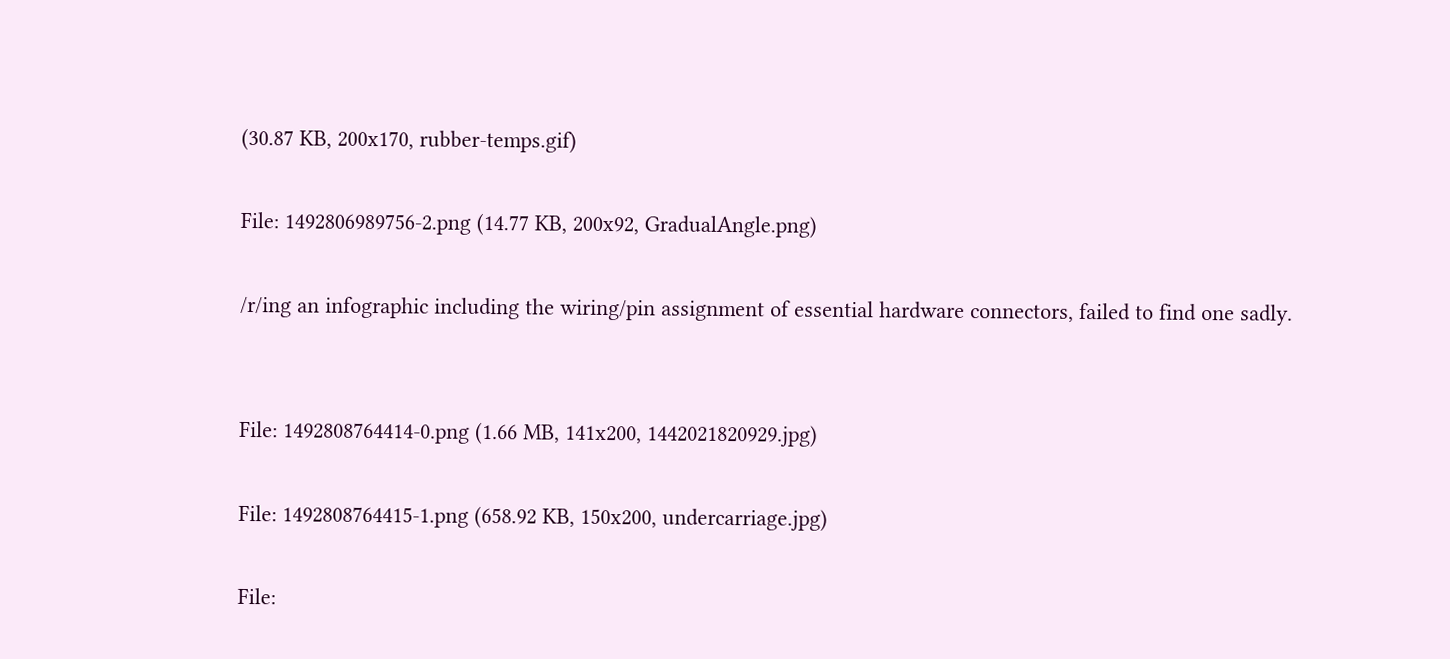(30.87 KB, 200x170, rubber-temps.gif)

File: 1492806989756-2.png (14.77 KB, 200x92, GradualAngle.png)

/r/ing an infographic including the wiring/pin assignment of essential hardware connectors, failed to find one sadly.


File: 1492808764414-0.png (1.66 MB, 141x200, 1442021820929.jpg)

File: 1492808764415-1.png (658.92 KB, 150x200, undercarriage.jpg)

File: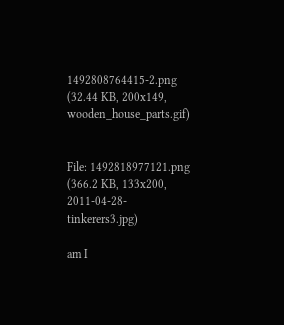1492808764415-2.png (32.44 KB, 200x149, wooden_house_parts.gif)


File: 1492818977121.png (366.2 KB, 133x200, 2011-04-28-tinkerers3.jpg)

am I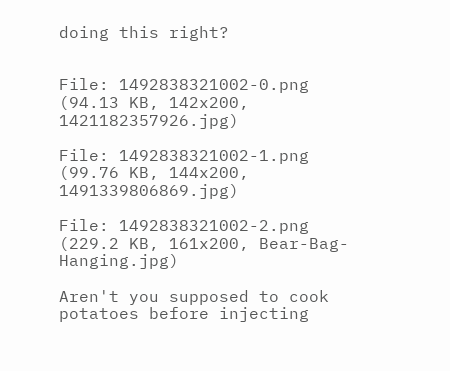doing this right?


File: 1492838321002-0.png (94.13 KB, 142x200, 1421182357926.jpg)

File: 1492838321002-1.png (99.76 KB, 144x200, 1491339806869.jpg)

File: 1492838321002-2.png (229.2 KB, 161x200, Bear-Bag-Hanging.jpg)

Aren't you supposed to cook potatoes before injecting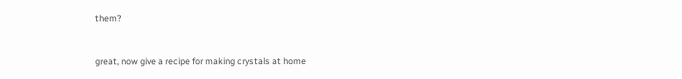them?


great, now give a recipe for making crystals at home